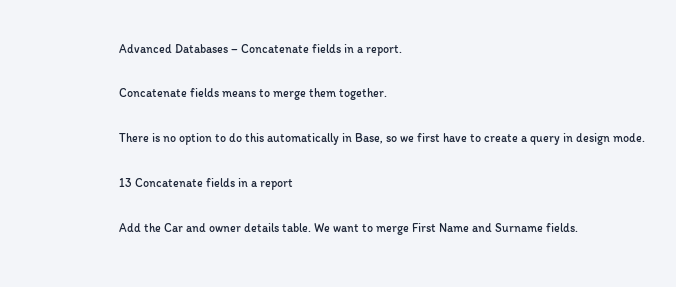Advanced Databases – Concatenate fields in a report.

Concatenate fields means to merge them together.

There is no option to do this automatically in Base, so we first have to create a query in design mode.

13 Concatenate fields in a report

Add the Car and owner details table. We want to merge First Name and Surname fields.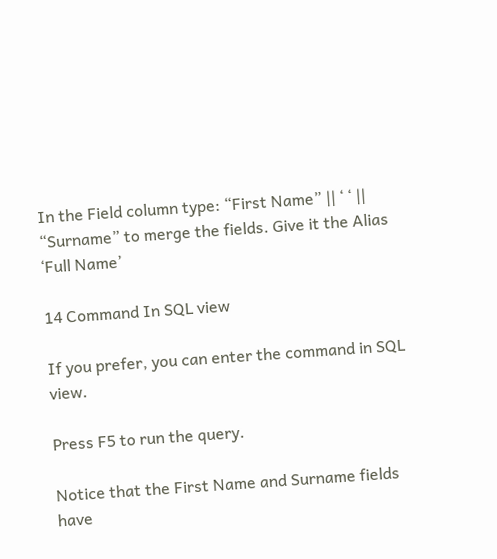In the Field column type: “First Name” || ‘ ‘ || “Surname” to merge the fields. Give it the Alias ‘Full Name’

14 Command In SQL view

If you prefer, you can enter the command in SQL view.

Press F5 to run the query.

Notice that the First Name and Surname fields have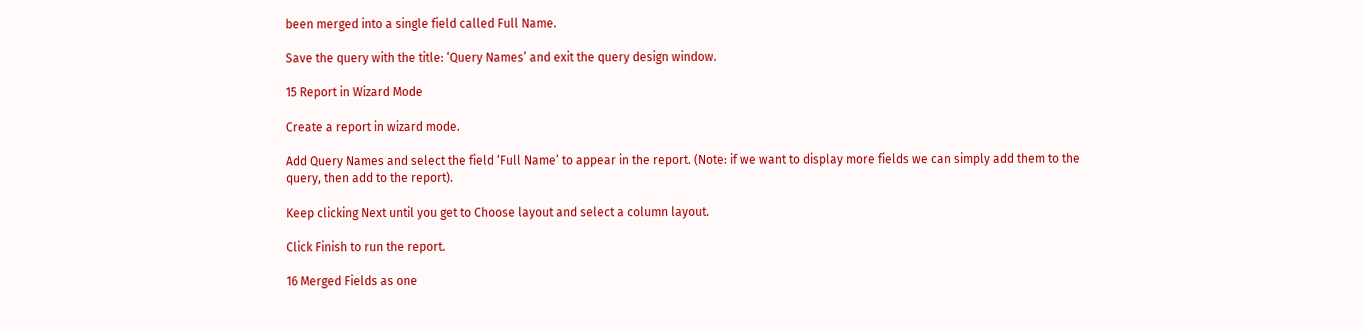been merged into a single field called Full Name.

Save the query with the title: ‘Query Names’ and exit the query design window.

15 Report in Wizard Mode

Create a report in wizard mode.

Add Query Names and select the field ‘Full Name’ to appear in the report. (Note: if we want to display more fields we can simply add them to the query, then add to the report).

Keep clicking Next until you get to Choose layout and select a column layout.

Click Finish to run the report.

16 Merged Fields as one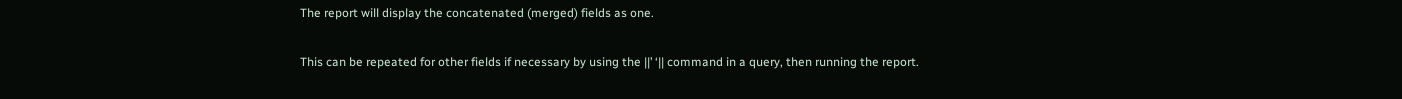The report will display the concatenated (merged) fields as one.

This can be repeated for other fields if necessary by using the ||’ ‘|| command in a query, then running the report.